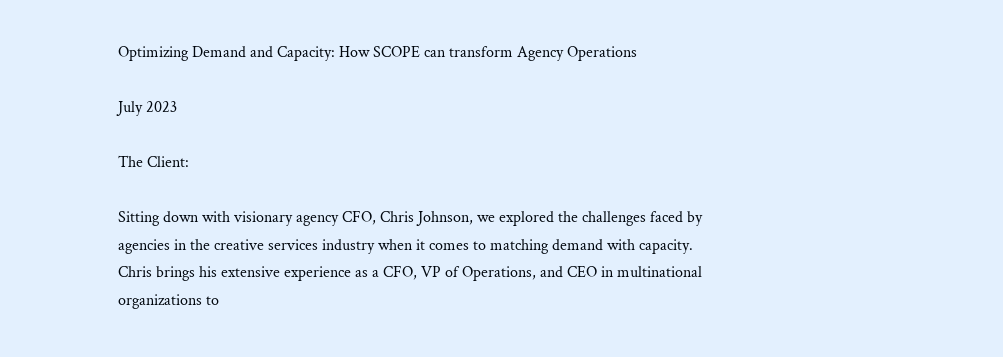Optimizing Demand and Capacity: How SCOPE can transform Agency Operations

July 2023

The Client:

Sitting down with visionary agency CFO, Chris Johnson, we explored the challenges faced by agencies in the creative services industry when it comes to matching demand with capacity. Chris brings his extensive experience as a CFO, VP of Operations, and CEO in multinational organizations to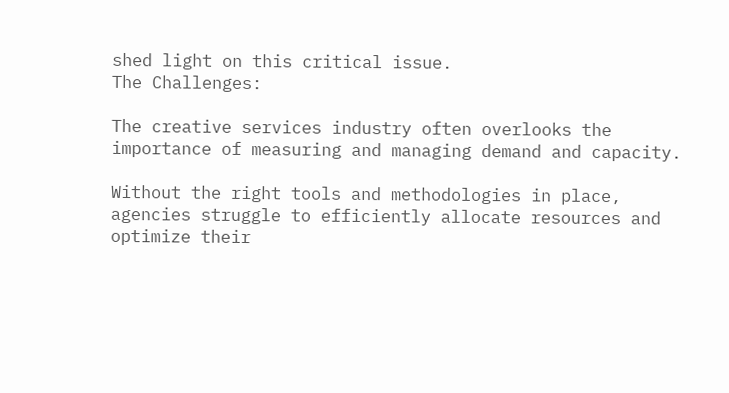shed light on this critical issue.
The Challenges:

The creative services industry often overlooks the importance of measuring and managing demand and capacity.

Without the right tools and methodologies in place, agencies struggle to efficiently allocate resources and optimize their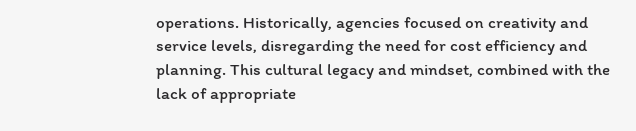operations. Historically, agencies focused on creativity and service levels, disregarding the need for cost efficiency and planning. This cultural legacy and mindset, combined with the lack of appropriate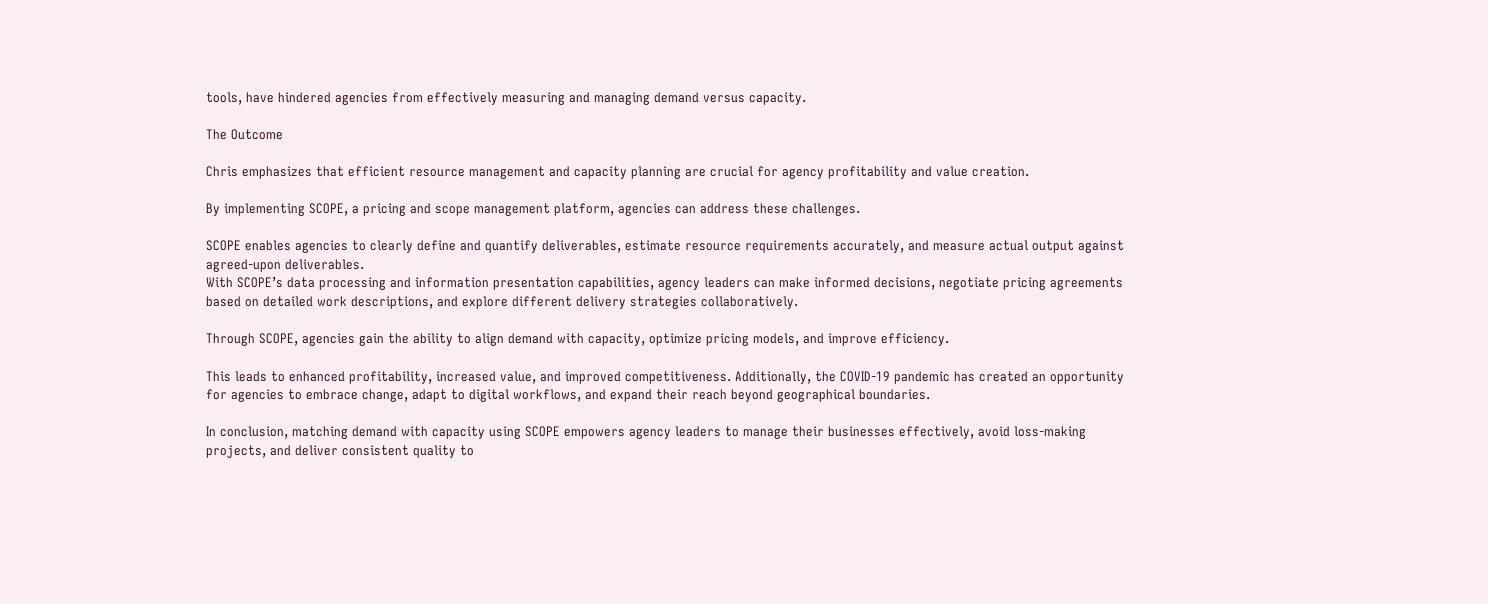tools, have hindered agencies from effectively measuring and managing demand versus capacity.

The Outcome

Chris emphasizes that efficient resource management and capacity planning are crucial for agency profitability and value creation.

By implementing SCOPE, a pricing and scope management platform, agencies can address these challenges.

SCOPE enables agencies to clearly define and quantify deliverables, estimate resource requirements accurately, and measure actual output against agreed-upon deliverables.
With SCOPE’s data processing and information presentation capabilities, agency leaders can make informed decisions, negotiate pricing agreements based on detailed work descriptions, and explore different delivery strategies collaboratively.

Through SCOPE, agencies gain the ability to align demand with capacity, optimize pricing models, and improve efficiency.

This leads to enhanced profitability, increased value, and improved competitiveness. Additionally, the COVID-19 pandemic has created an opportunity for agencies to embrace change, adapt to digital workflows, and expand their reach beyond geographical boundaries.

In conclusion, matching demand with capacity using SCOPE empowers agency leaders to manage their businesses effectively, avoid loss-making projects, and deliver consistent quality to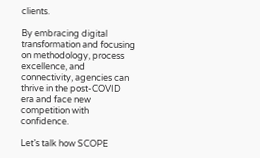clients.

By embracing digital transformation and focusing on methodology, process excellence, and connectivity, agencies can thrive in the post-COVID era and face new competition with confidence.

Let’s talk how SCOPE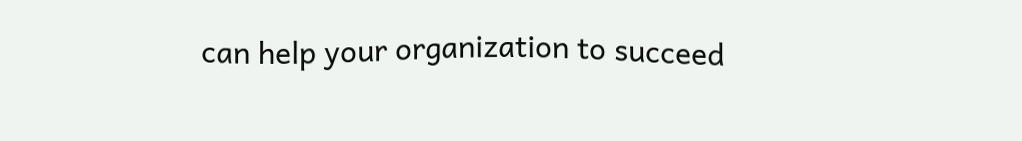can help your organization to succeed